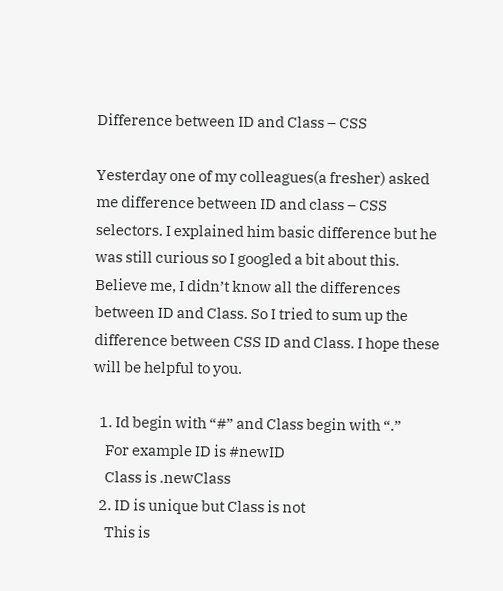Difference between ID and Class – CSS

Yesterday one of my colleagues(a fresher) asked me difference between ID and class – CSS selectors. I explained him basic difference but he was still curious so I googled a bit about this. Believe me, I didn’t know all the differences between ID and Class. So I tried to sum up the difference between CSS ID and Class. I hope these will be helpful to you.

  1. Id begin with “#” and Class begin with “.”
    For example ID is #newID
    Class is .newClass
  2. ID is unique but Class is not
    This is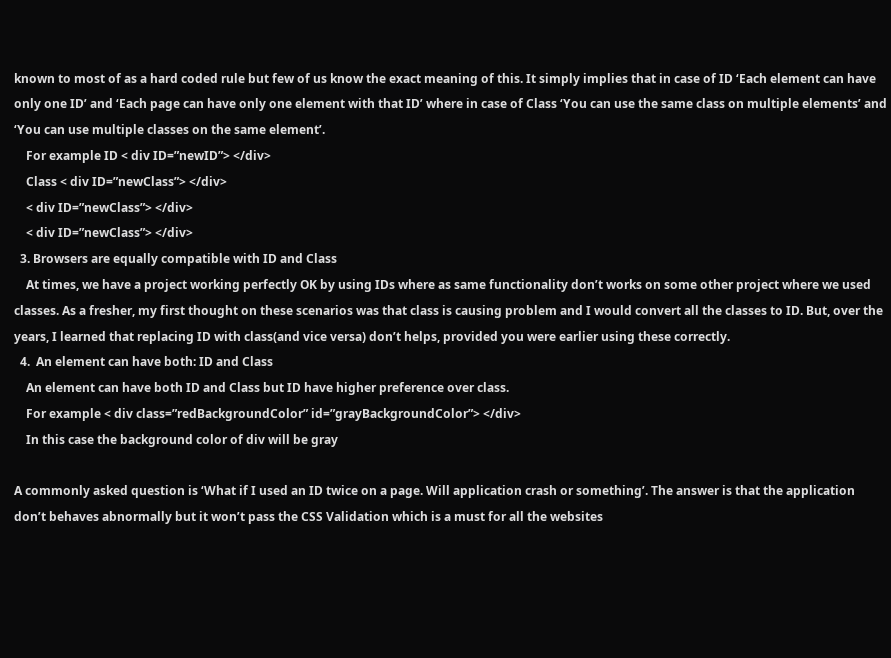known to most of as a hard coded rule but few of us know the exact meaning of this. It simply implies that in case of ID ‘Each element can have only one ID’ and ‘Each page can have only one element with that ID’ where in case of Class ‘You can use the same class on multiple elements’ and ‘You can use multiple classes on the same element’.
    For example ID < div ID=”newID”> </div>
    Class < div ID=”newClass”> </div>
    < div ID=”newClass”> </div>
    < div ID=”newClass”> </div>
  3. Browsers are equally compatible with ID and Class
    At times, we have a project working perfectly OK by using IDs where as same functionality don’t works on some other project where we used classes. As a fresher, my first thought on these scenarios was that class is causing problem and I would convert all the classes to ID. But, over the years, I learned that replacing ID with class(and vice versa) don’t helps, provided you were earlier using these correctly.
  4.  An element can have both: ID and Class
    An element can have both ID and Class but ID have higher preference over class.
    For example < div class=”redBackgroundColor” id=”grayBackgroundColor”> </div>
    In this case the background color of div will be gray

A commonly asked question is ‘What if I used an ID twice on a page. Will application crash or something’. The answer is that the application don’t behaves abnormally but it won’t pass the CSS Validation which is a must for all the websites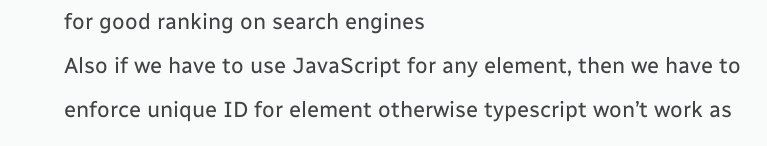for good ranking on search engines
Also if we have to use JavaScript for any element, then we have to enforce unique ID for element otherwise typescript won’t work as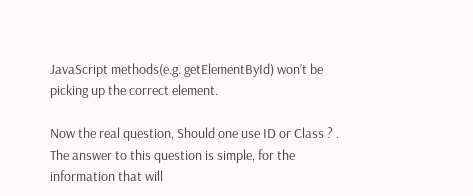JavaScript methods(e.g. getElementById) won’t be picking up the correct element.

Now the real question, Should one use ID or Class ? . The answer to this question is simple, for the information that will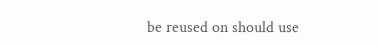be reused on should use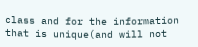class and for the information that is unique(and will not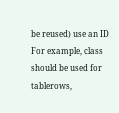be reused) use an ID
For example, class should be used for tablerows,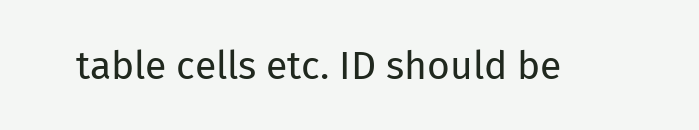table cells etc. ID should be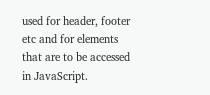used for header, footer etc and for elements that are to be accessed in JavaScript.